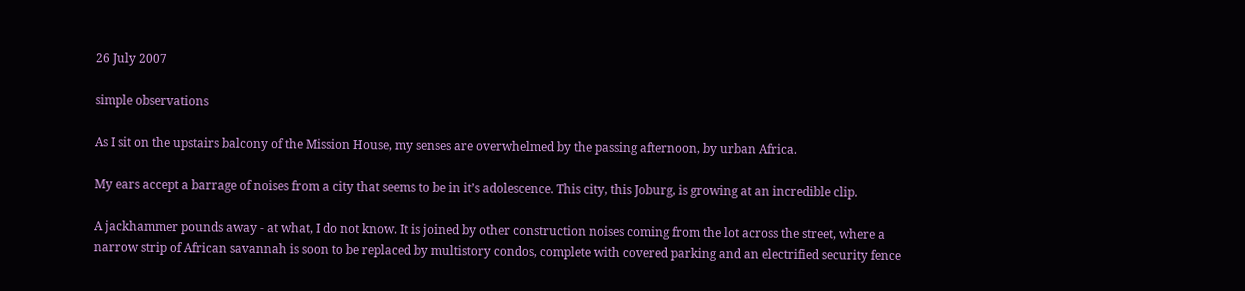26 July 2007

simple observations

As I sit on the upstairs balcony of the Mission House, my senses are overwhelmed by the passing afternoon, by urban Africa.

My ears accept a barrage of noises from a city that seems to be in it’s adolescence. This city, this Joburg, is growing at an incredible clip.

A jackhammer pounds away - at what, I do not know. It is joined by other construction noises coming from the lot across the street, where a narrow strip of African savannah is soon to be replaced by multistory condos, complete with covered parking and an electrified security fence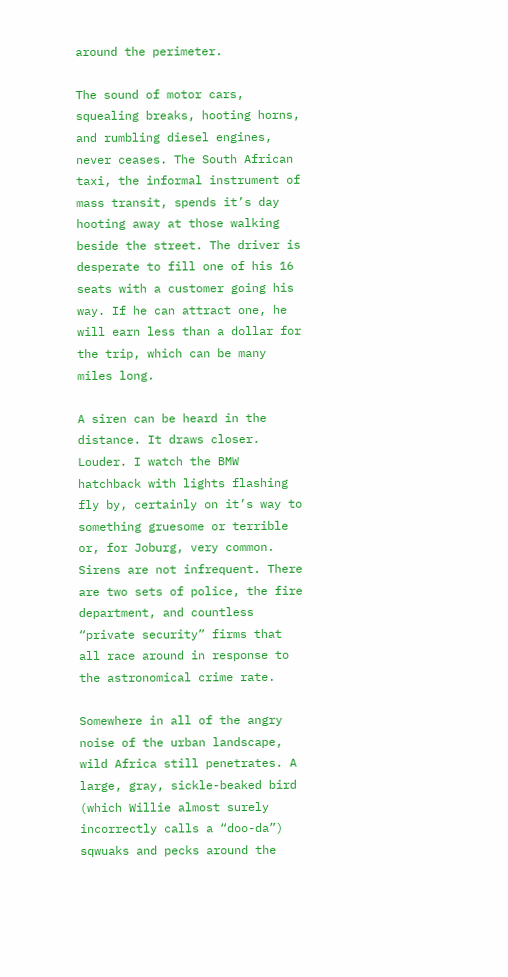around the perimeter.

The sound of motor cars, squealing breaks, hooting horns, and rumbling diesel engines, never ceases. The South African taxi, the informal instrument of mass transit, spends it’s day hooting away at those walking beside the street. The driver is desperate to fill one of his 16 seats with a customer going his way. If he can attract one, he will earn less than a dollar for the trip, which can be many miles long.

A siren can be heard in the distance. It draws closer. Louder. I watch the BMW hatchback with lights flashing fly by, certainly on it’s way to something gruesome or terrible or, for Joburg, very common. Sirens are not infrequent. There are two sets of police, the fire department, and countless “private security” firms that all race around in response to the astronomical crime rate.

Somewhere in all of the angry noise of the urban landscape, wild Africa still penetrates. A large, gray, sickle-beaked bird (which Willie almost surely incorrectly calls a “doo-da”) sqwuaks and pecks around the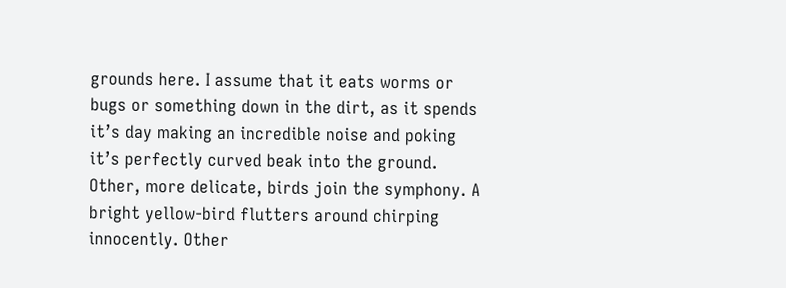grounds here. I assume that it eats worms or bugs or something down in the dirt, as it spends it’s day making an incredible noise and poking it’s perfectly curved beak into the ground. Other, more delicate, birds join the symphony. A bright yellow-bird flutters around chirping innocently. Other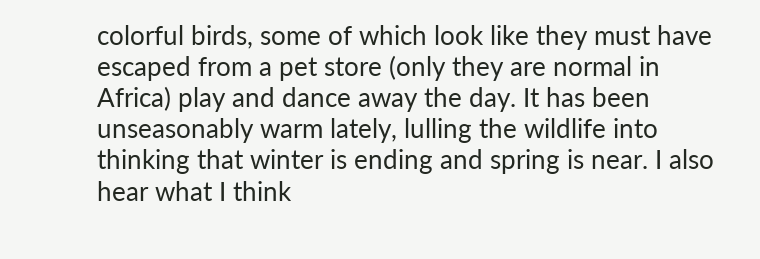colorful birds, some of which look like they must have escaped from a pet store (only they are normal in Africa) play and dance away the day. It has been unseasonably warm lately, lulling the wildlife into thinking that winter is ending and spring is near. I also hear what I think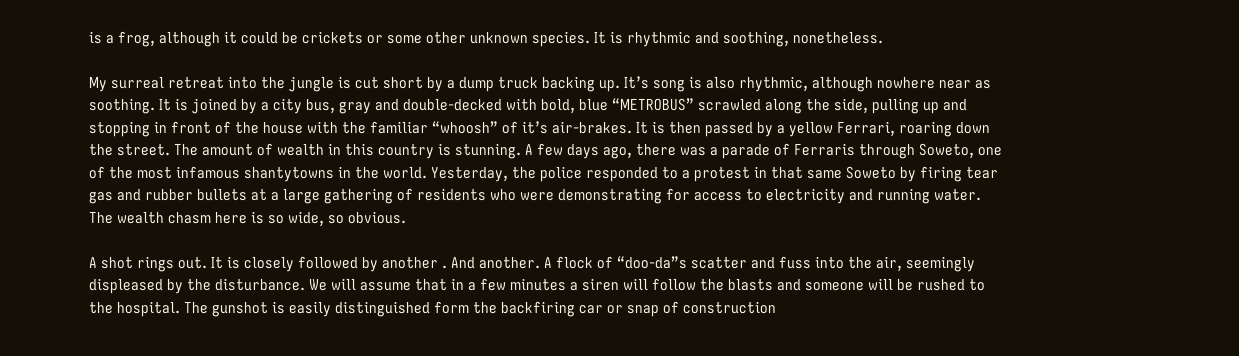is a frog, although it could be crickets or some other unknown species. It is rhythmic and soothing, nonetheless.

My surreal retreat into the jungle is cut short by a dump truck backing up. It’s song is also rhythmic, although nowhere near as soothing. It is joined by a city bus, gray and double-decked with bold, blue “METROBUS” scrawled along the side, pulling up and stopping in front of the house with the familiar “whoosh” of it’s air-brakes. It is then passed by a yellow Ferrari, roaring down the street. The amount of wealth in this country is stunning. A few days ago, there was a parade of Ferraris through Soweto, one of the most infamous shantytowns in the world. Yesterday, the police responded to a protest in that same Soweto by firing tear gas and rubber bullets at a large gathering of residents who were demonstrating for access to electricity and running water. The wealth chasm here is so wide, so obvious.

A shot rings out. It is closely followed by another . And another. A flock of “doo-da”s scatter and fuss into the air, seemingly displeased by the disturbance. We will assume that in a few minutes a siren will follow the blasts and someone will be rushed to the hospital. The gunshot is easily distinguished form the backfiring car or snap of construction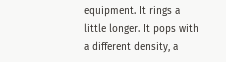equipment. It rings a little longer. It pops with a different density, a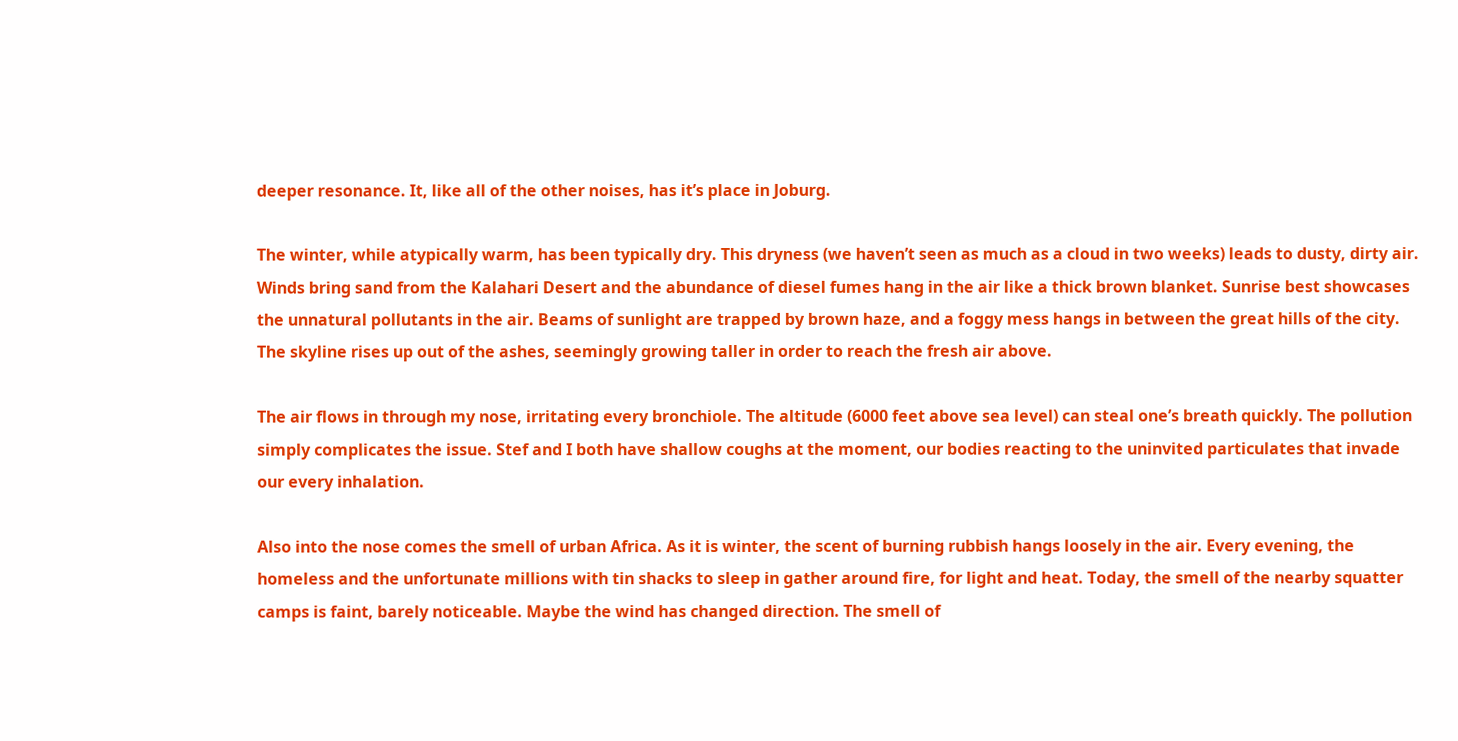deeper resonance. It, like all of the other noises, has it’s place in Joburg.

The winter, while atypically warm, has been typically dry. This dryness (we haven’t seen as much as a cloud in two weeks) leads to dusty, dirty air. Winds bring sand from the Kalahari Desert and the abundance of diesel fumes hang in the air like a thick brown blanket. Sunrise best showcases the unnatural pollutants in the air. Beams of sunlight are trapped by brown haze, and a foggy mess hangs in between the great hills of the city. The skyline rises up out of the ashes, seemingly growing taller in order to reach the fresh air above.

The air flows in through my nose, irritating every bronchiole. The altitude (6000 feet above sea level) can steal one’s breath quickly. The pollution simply complicates the issue. Stef and I both have shallow coughs at the moment, our bodies reacting to the uninvited particulates that invade our every inhalation.

Also into the nose comes the smell of urban Africa. As it is winter, the scent of burning rubbish hangs loosely in the air. Every evening, the homeless and the unfortunate millions with tin shacks to sleep in gather around fire, for light and heat. Today, the smell of the nearby squatter camps is faint, barely noticeable. Maybe the wind has changed direction. The smell of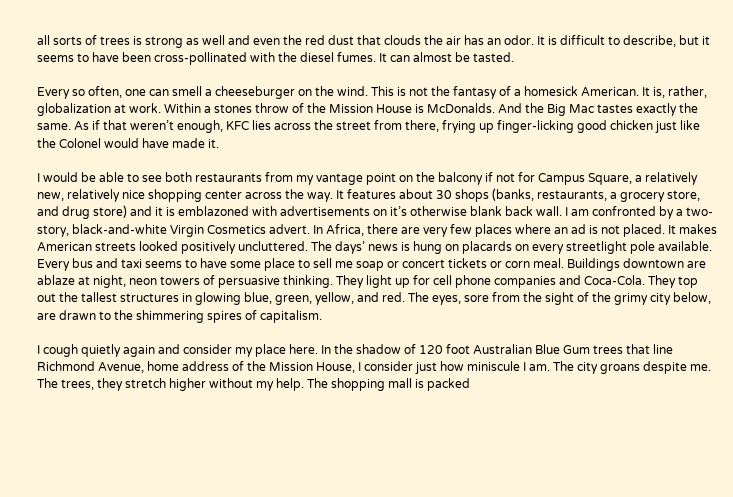all sorts of trees is strong as well and even the red dust that clouds the air has an odor. It is difficult to describe, but it seems to have been cross-pollinated with the diesel fumes. It can almost be tasted.

Every so often, one can smell a cheeseburger on the wind. This is not the fantasy of a homesick American. It is, rather, globalization at work. Within a stones throw of the Mission House is McDonalds. And the Big Mac tastes exactly the same. As if that weren’t enough, KFC lies across the street from there, frying up finger-licking good chicken just like the Colonel would have made it.

I would be able to see both restaurants from my vantage point on the balcony if not for Campus Square, a relatively new, relatively nice shopping center across the way. It features about 30 shops (banks, restaurants, a grocery store, and drug store) and it is emblazoned with advertisements on it’s otherwise blank back wall. I am confronted by a two-story, black-and-white Virgin Cosmetics advert. In Africa, there are very few places where an ad is not placed. It makes American streets looked positively uncluttered. The days’ news is hung on placards on every streetlight pole available. Every bus and taxi seems to have some place to sell me soap or concert tickets or corn meal. Buildings downtown are ablaze at night, neon towers of persuasive thinking. They light up for cell phone companies and Coca-Cola. They top out the tallest structures in glowing blue, green, yellow, and red. The eyes, sore from the sight of the grimy city below, are drawn to the shimmering spires of capitalism.

I cough quietly again and consider my place here. In the shadow of 120 foot Australian Blue Gum trees that line Richmond Avenue, home address of the Mission House, I consider just how miniscule I am. The city groans despite me. The trees, they stretch higher without my help. The shopping mall is packed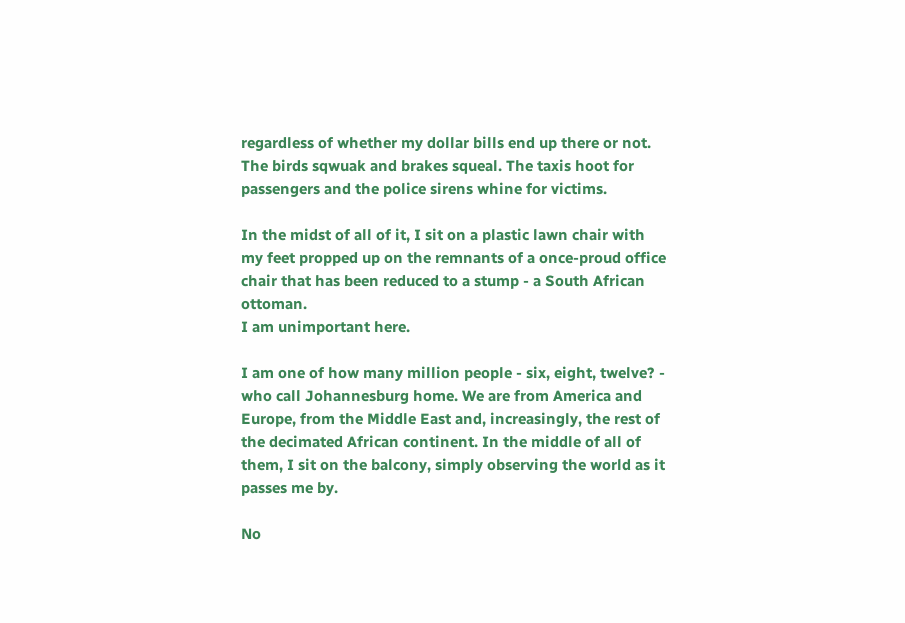regardless of whether my dollar bills end up there or not. The birds sqwuak and brakes squeal. The taxis hoot for passengers and the police sirens whine for victims.

In the midst of all of it, I sit on a plastic lawn chair with my feet propped up on the remnants of a once-proud office chair that has been reduced to a stump - a South African ottoman.
I am unimportant here.

I am one of how many million people - six, eight, twelve? - who call Johannesburg home. We are from America and Europe, from the Middle East and, increasingly, the rest of the decimated African continent. In the middle of all of them, I sit on the balcony, simply observing the world as it passes me by.

No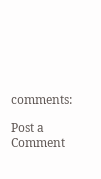comments:

Post a Comment